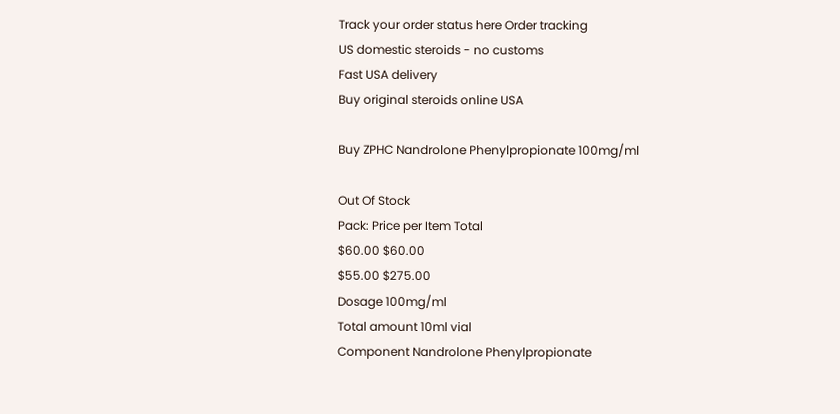Track your order status here Order tracking
US domestic steroids - no customs
Fast USA delivery
Buy original steroids online USA

Buy ZPHC Nandrolone Phenylpropionate 100mg/ml

Out Of Stock
Pack: Price per Item Total
$60.00 $60.00
$55.00 $275.00
Dosage 100mg/ml
Total amount 10ml vial
Component Nandrolone Phenylpropionate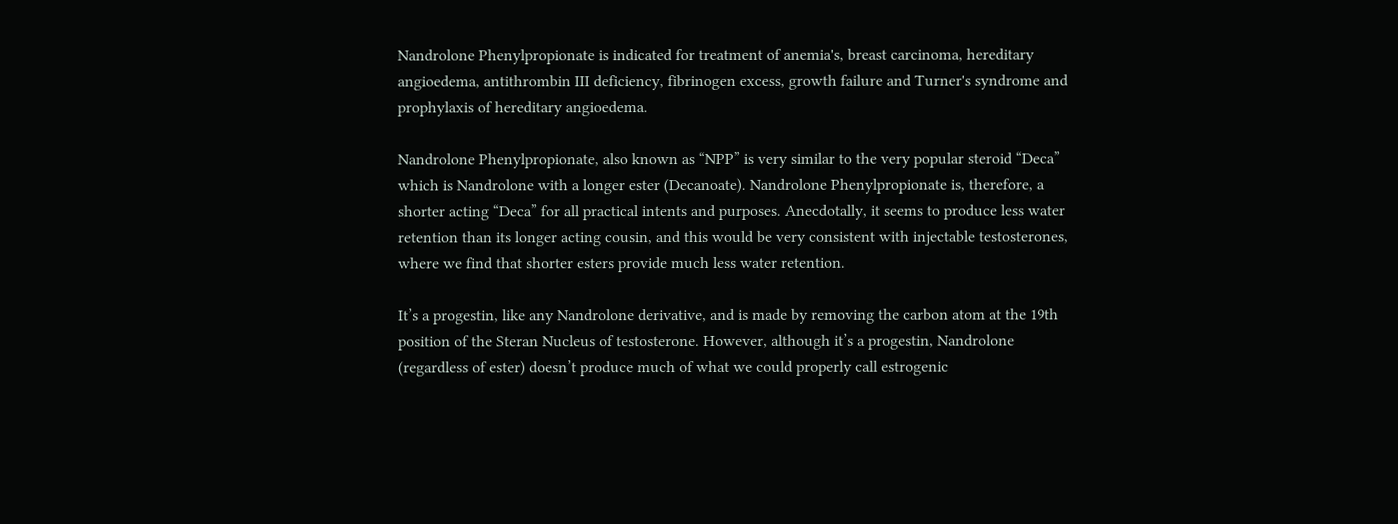Nandrolone Phenylpropionate is indicated for treatment of anemia's, breast carcinoma, hereditary angioedema, antithrombin III deficiency, fibrinogen excess, growth failure and Turner's syndrome and prophylaxis of hereditary angioedema.

Nandrolone Phenylpropionate, also known as “NPP” is very similar to the very popular steroid “Deca” which is Nandrolone with a longer ester (Decanoate). Nandrolone Phenylpropionate is, therefore, a shorter acting “Deca” for all practical intents and purposes. Anecdotally, it seems to produce less water retention than its longer acting cousin, and this would be very consistent with injectable testosterones, where we find that shorter esters provide much less water retention.

It’s a progestin, like any Nandrolone derivative, and is made by removing the carbon atom at the 19th position of the Steran Nucleus of testosterone. However, although it’s a progestin, Nandrolone (regardless of ester) doesn’t produce much of what we could properly call estrogenic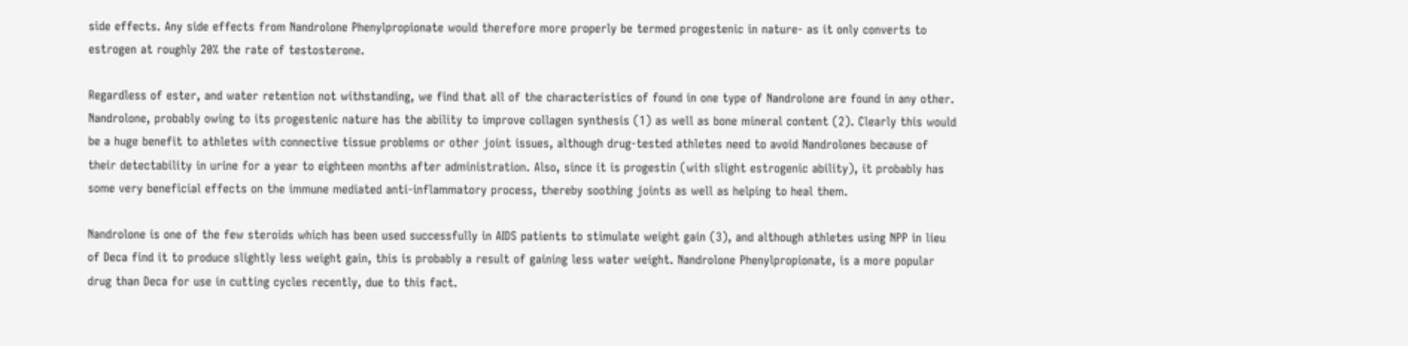side effects. Any side effects from Nandrolone Phenylpropionate would therefore more properly be termed progestenic in nature- as it only converts to estrogen at roughly 20% the rate of testosterone.

Regardless of ester, and water retention not withstanding, we find that all of the characteristics of found in one type of Nandrolone are found in any other. Nandrolone, probably owing to its progestenic nature has the ability to improve collagen synthesis (1) as well as bone mineral content (2). Clearly this would be a huge benefit to athletes with connective tissue problems or other joint issues, although drug-tested athletes need to avoid Nandrolones because of their detectability in urine for a year to eighteen months after administration. Also, since it is progestin (with slight estrogenic ability), it probably has some very beneficial effects on the immune mediated anti-inflammatory process, thereby soothing joints as well as helping to heal them.

Nandrolone is one of the few steroids which has been used successfully in AIDS patients to stimulate weight gain (3), and although athletes using NPP in lieu of Deca find it to produce slightly less weight gain, this is probably a result of gaining less water weight. Nandrolone Phenylpropionate, is a more popular drug than Deca for use in cutting cycles recently, due to this fact.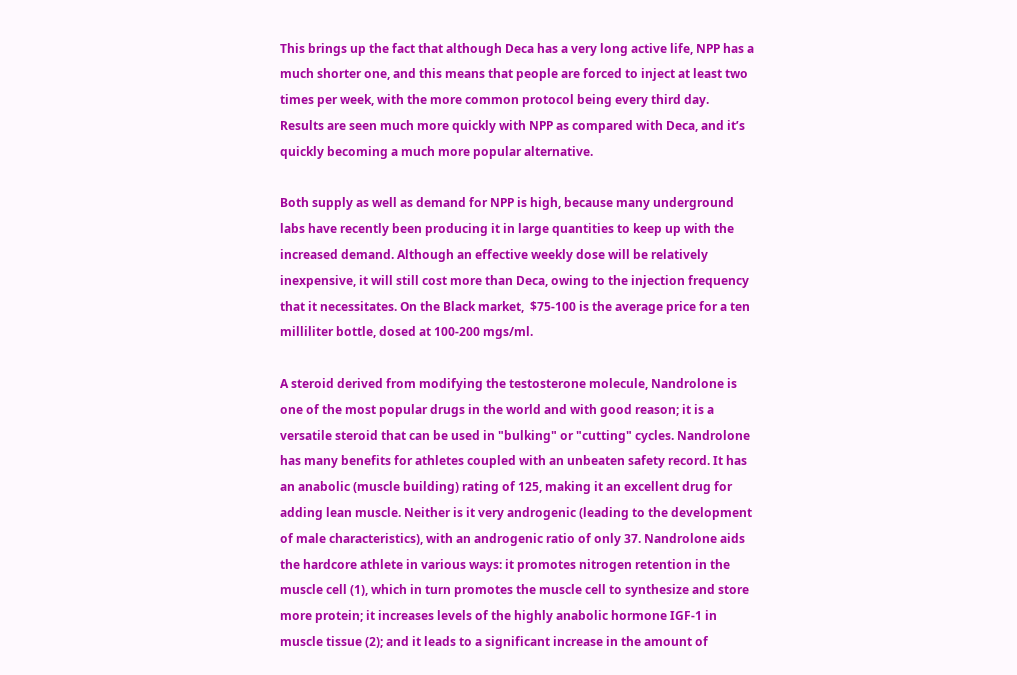This brings up the fact that although Deca has a very long active life, NPP has a much shorter one, and this means that people are forced to inject at least two times per week, with the more common protocol being every third day. Results are seen much more quickly with NPP as compared with Deca, and it’s quickly becoming a much more popular alternative.

Both supply as well as demand for NPP is high, because many underground labs have recently been producing it in large quantities to keep up with the increased demand. Although an effective weekly dose will be relatively inexpensive, it will still cost more than Deca, owing to the injection frequency that it necessitates. On the Black market,  $75-100 is the average price for a ten milliliter bottle, dosed at 100-200 mgs/ml.

A steroid derived from modifying the testosterone molecule, Nandrolone is one of the most popular drugs in the world and with good reason; it is a versatile steroid that can be used in "bulking" or "cutting" cycles. Nandrolone has many benefits for athletes coupled with an unbeaten safety record. It has an anabolic (muscle building) rating of 125, making it an excellent drug for adding lean muscle. Neither is it very androgenic (leading to the development of male characteristics), with an androgenic ratio of only 37. Nandrolone aids the hardcore athlete in various ways: it promotes nitrogen retention in the muscle cell (1), which in turn promotes the muscle cell to synthesize and store more protein; it increases levels of the highly anabolic hormone IGF-1 in muscle tissue (2); and it leads to a significant increase in the amount of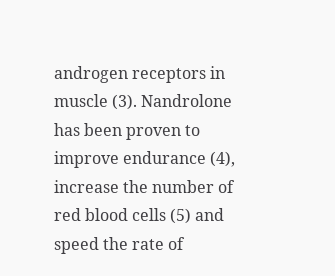androgen receptors in muscle (3). Nandrolone has been proven to improve endurance (4), increase the number of red blood cells (5) and speed the rate of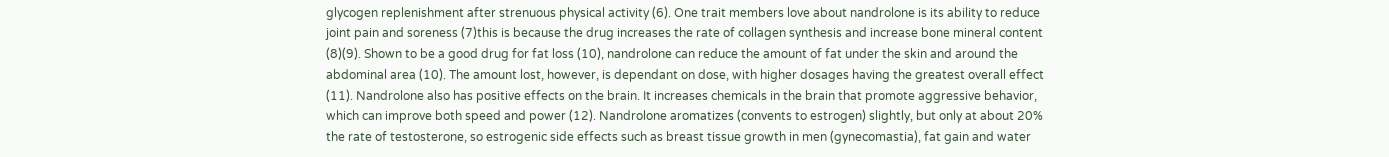glycogen replenishment after strenuous physical activity (6). One trait members love about nandrolone is its ability to reduce joint pain and soreness (7)this is because the drug increases the rate of collagen synthesis and increase bone mineral content (8)(9). Shown to be a good drug for fat loss (10), nandrolone can reduce the amount of fat under the skin and around the abdominal area (10). The amount lost, however, is dependant on dose, with higher dosages having the greatest overall effect (11). Nandrolone also has positive effects on the brain. It increases chemicals in the brain that promote aggressive behavior, which can improve both speed and power (12). Nandrolone aromatizes (convents to estrogen) slightly, but only at about 20% the rate of testosterone, so estrogenic side effects such as breast tissue growth in men (gynecomastia), fat gain and water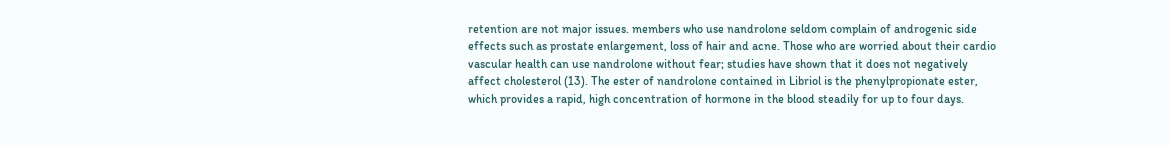retention are not major issues. members who use nandrolone seldom complain of androgenic side effects such as prostate enlargement, loss of hair and acne. Those who are worried about their cardio vascular health can use nandrolone without fear; studies have shown that it does not negatively affect cholesterol (13). The ester of nandrolone contained in Libriol is the phenylpropionate ester, which provides a rapid, high concentration of hormone in the blood steadily for up to four days.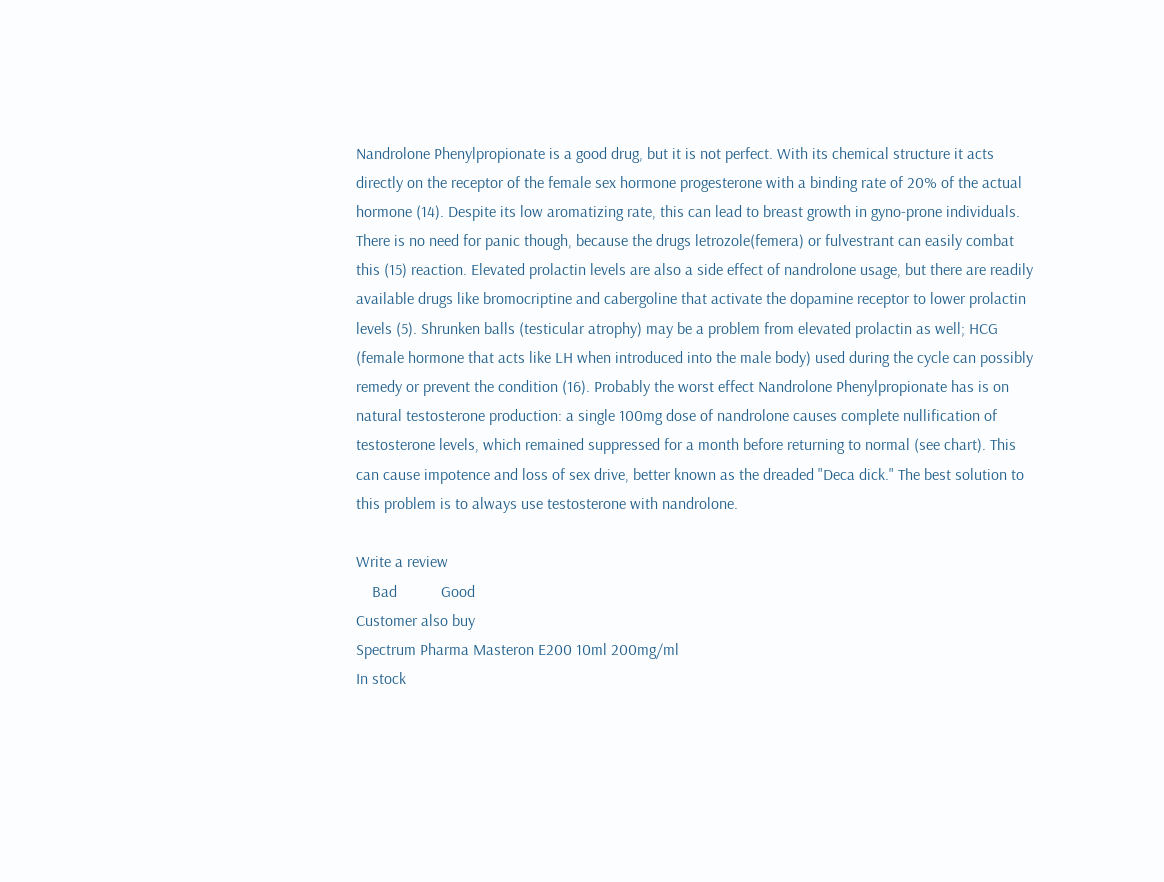Nandrolone Phenylpropionate is a good drug, but it is not perfect. With its chemical structure it acts directly on the receptor of the female sex hormone progesterone with a binding rate of 20% of the actual hormone (14). Despite its low aromatizing rate, this can lead to breast growth in gyno-prone individuals. There is no need for panic though, because the drugs letrozole(femera) or fulvestrant can easily combat this (15) reaction. Elevated prolactin levels are also a side effect of nandrolone usage, but there are readily available drugs like bromocriptine and cabergoline that activate the dopamine receptor to lower prolactin levels (5). Shrunken balls (testicular atrophy) may be a problem from elevated prolactin as well; HCG (female hormone that acts like LH when introduced into the male body) used during the cycle can possibly remedy or prevent the condition (16). Probably the worst effect Nandrolone Phenylpropionate has is on natural testosterone production: a single 100mg dose of nandrolone causes complete nullification of testosterone levels, which remained suppressed for a month before returning to normal (see chart). This can cause impotence and loss of sex drive, better known as the dreaded "Deca dick." The best solution to this problem is to always use testosterone with nandrolone.

Write a review
    Bad           Good
Customer also buy
Spectrum Pharma Masteron E200 10ml 200mg/ml
In stock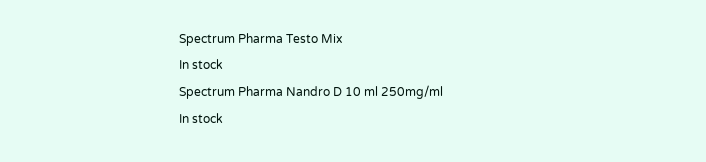Spectrum Pharma Testo Mix
In stock
Spectrum Pharma Nandro D 10 ml 250mg/ml
In stock